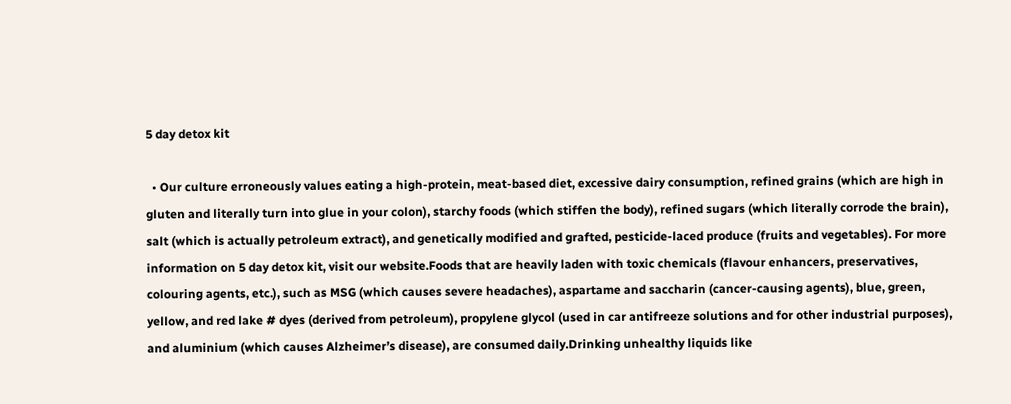5 day detox kit

  • Our culture erroneously values eating a high-protein, meat-based diet, excessive dairy consumption, refined grains (which are high in gluten and literally turn into glue in your colon), starchy foods (which stiffen the body), refined sugars (which literally corrode the brain), salt (which is actually petroleum extract), and genetically modified and grafted, pesticide-laced produce (fruits and vegetables). For more information on 5 day detox kit, visit our website.Foods that are heavily laden with toxic chemicals (flavour enhancers, preservatives, colouring agents, etc.), such as MSG (which causes severe headaches), aspartame and saccharin (cancer-causing agents), blue, green, yellow, and red lake # dyes (derived from petroleum), propylene glycol (used in car antifreeze solutions and for other industrial purposes), and aluminium (which causes Alzheimer’s disease), are consumed daily.Drinking unhealthy liquids like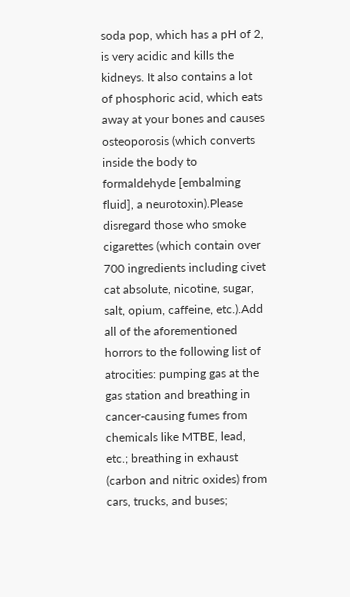soda pop, which has a pH of 2, is very acidic and kills the kidneys. It also contains a lot of phosphoric acid, which eats away at your bones and causes osteoporosis (which converts inside the body to formaldehyde [embalming fluid], a neurotoxin).Please disregard those who smoke cigarettes (which contain over 700 ingredients including civet cat absolute, nicotine, sugar, salt, opium, caffeine, etc.).Add all of the aforementioned horrors to the following list of atrocities: pumping gas at the gas station and breathing in cancer-causing fumes from chemicals like MTBE, lead, etc.; breathing in exhaust (carbon and nitric oxides) from cars, trucks, and buses;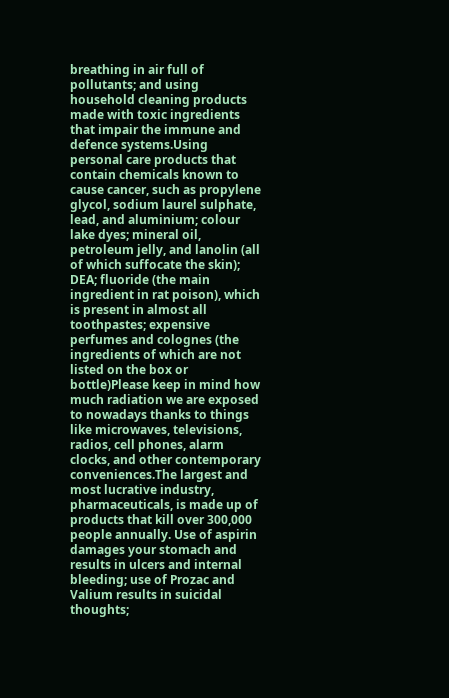breathing in air full of pollutants; and using household cleaning products made with toxic ingredients that impair the immune and defence systems.Using personal care products that contain chemicals known to cause cancer, such as propylene glycol, sodium laurel sulphate, lead, and aluminium; colour lake dyes; mineral oil, petroleum jelly, and lanolin (all of which suffocate the skin); DEA; fluoride (the main ingredient in rat poison), which is present in almost all toothpastes; expensive perfumes and colognes (the ingredients of which are not listed on the box or bottle)Please keep in mind how much radiation we are exposed to nowadays thanks to things like microwaves, televisions, radios, cell phones, alarm clocks, and other contemporary conveniences.The largest and most lucrative industry, pharmaceuticals, is made up of products that kill over 300,000 people annually. Use of aspirin damages your stomach and results in ulcers and internal bleeding; use of Prozac and Valium results in suicidal thoughts;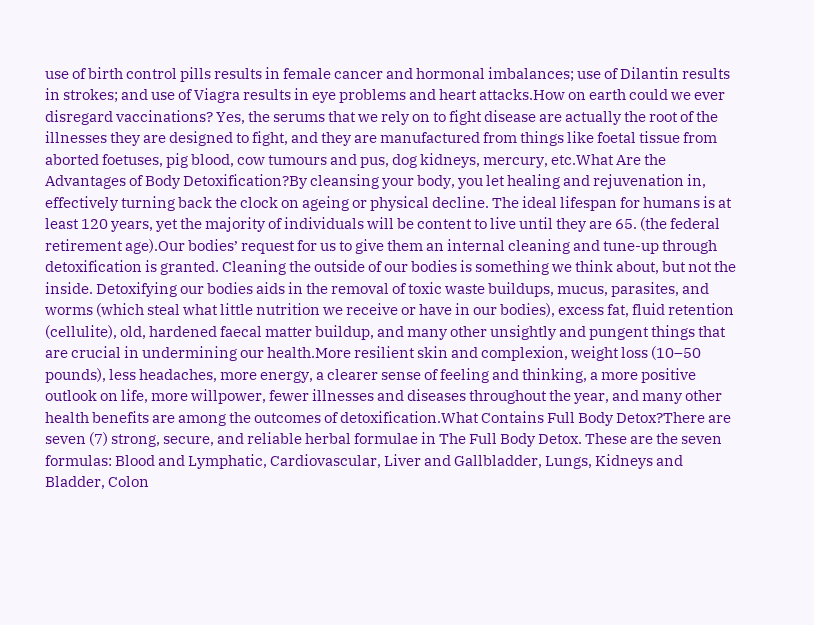use of birth control pills results in female cancer and hormonal imbalances; use of Dilantin results in strokes; and use of Viagra results in eye problems and heart attacks.How on earth could we ever disregard vaccinations? Yes, the serums that we rely on to fight disease are actually the root of the illnesses they are designed to fight, and they are manufactured from things like foetal tissue from aborted foetuses, pig blood, cow tumours and pus, dog kidneys, mercury, etc.What Are the Advantages of Body Detoxification?By cleansing your body, you let healing and rejuvenation in, effectively turning back the clock on ageing or physical decline. The ideal lifespan for humans is at least 120 years, yet the majority of individuals will be content to live until they are 65. (the federal retirement age).Our bodies’ request for us to give them an internal cleaning and tune-up through detoxification is granted. Cleaning the outside of our bodies is something we think about, but not the inside. Detoxifying our bodies aids in the removal of toxic waste buildups, mucus, parasites, and worms (which steal what little nutrition we receive or have in our bodies), excess fat, fluid retention (cellulite), old, hardened faecal matter buildup, and many other unsightly and pungent things that are crucial in undermining our health.More resilient skin and complexion, weight loss (10–50 pounds), less headaches, more energy, a clearer sense of feeling and thinking, a more positive outlook on life, more willpower, fewer illnesses and diseases throughout the year, and many other health benefits are among the outcomes of detoxification.What Contains Full Body Detox?There are seven (7) strong, secure, and reliable herbal formulae in The Full Body Detox. These are the seven formulas: Blood and Lymphatic, Cardiovascular, Liver and Gallbladder, Lungs, Kidneys and Bladder, Colon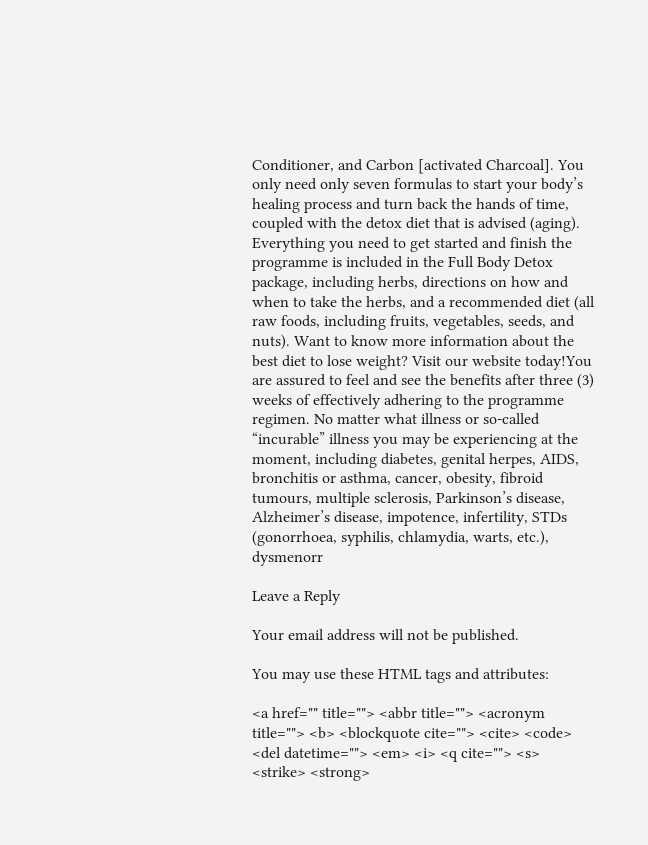Conditioner, and Carbon [activated Charcoal]. You only need only seven formulas to start your body’s healing process and turn back the hands of time, coupled with the detox diet that is advised (aging). Everything you need to get started and finish the programme is included in the Full Body Detox package, including herbs, directions on how and when to take the herbs, and a recommended diet (all raw foods, including fruits, vegetables, seeds, and nuts). Want to know more information about the best diet to lose weight? Visit our website today!You are assured to feel and see the benefits after three (3) weeks of effectively adhering to the programme regimen. No matter what illness or so-called “incurable” illness you may be experiencing at the moment, including diabetes, genital herpes, AIDS, bronchitis or asthma, cancer, obesity, fibroid tumours, multiple sclerosis, Parkinson’s disease, Alzheimer’s disease, impotence, infertility, STDs (gonorrhoea, syphilis, chlamydia, warts, etc.), dysmenorr

Leave a Reply

Your email address will not be published.

You may use these HTML tags and attributes:

<a href="" title=""> <abbr title=""> <acronym title=""> <b> <blockquote cite=""> <cite> <code> <del datetime=""> <em> <i> <q cite=""> <s> <strike> <strong>